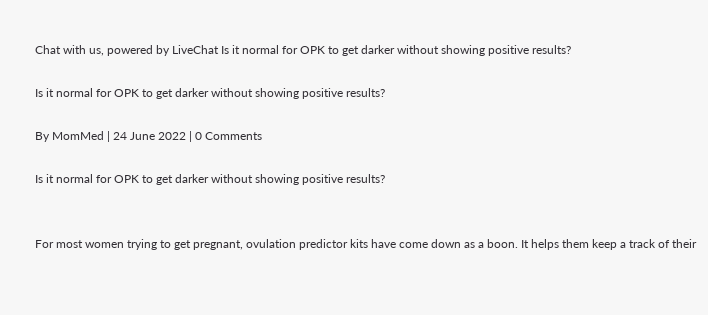Chat with us, powered by LiveChat Is it normal for OPK to get darker without showing positive results?

Is it normal for OPK to get darker without showing positive results?

By MomMed | 24 June 2022 | 0 Comments

Is it normal for OPK to get darker without showing positive results?


For most women trying to get pregnant, ovulation predictor kits have come down as a boon. It helps them keep a track of their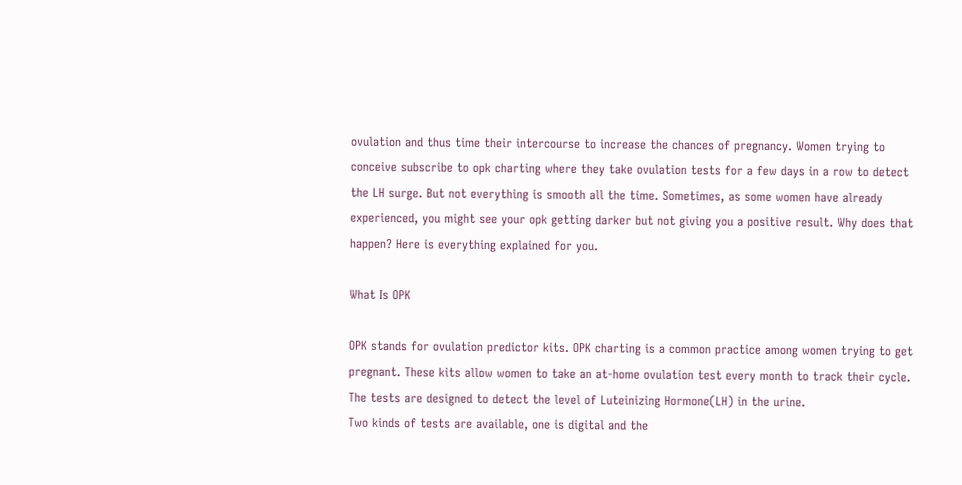ovulation and thus time their intercourse to increase the chances of pregnancy. Women trying to conceive subscribe to opk charting where they take ovulation tests for a few days in a row to detect the LH surge. But not everything is smooth all the time. Sometimes, as some women have already experienced, you might see your opk getting darker but not giving you a positive result. Why does that happen? Here is everything explained for you.

What Is OPK

OPK stands for ovulation predictor kits. OPK charting is a common practice among women trying to get pregnant. These kits allow women to take an at-home ovulation test every month to track their cycle. The tests are designed to detect the level of Luteinizing Hormone(LH) in the urine.
Two kinds of tests are available, one is digital and the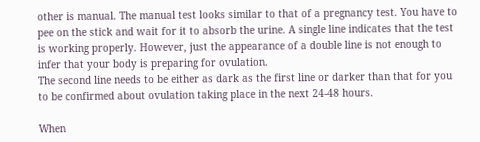other is manual. The manual test looks similar to that of a pregnancy test. You have to pee on the stick and wait for it to absorb the urine. A single line indicates that the test is working properly. However, just the appearance of a double line is not enough to infer that your body is preparing for ovulation.
The second line needs to be either as dark as the first line or darker than that for you to be confirmed about ovulation taking place in the next 24-48 hours.

When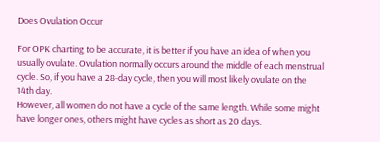Does Ovulation Occur

For OPK charting to be accurate, it is better if you have an idea of when you usually ovulate. Ovulation normally occurs around the middle of each menstrual cycle. So, if you have a 28-day cycle, then you will most likely ovulate on the 14th day.
However, all women do not have a cycle of the same length. While some might have longer ones, others might have cycles as short as 20 days.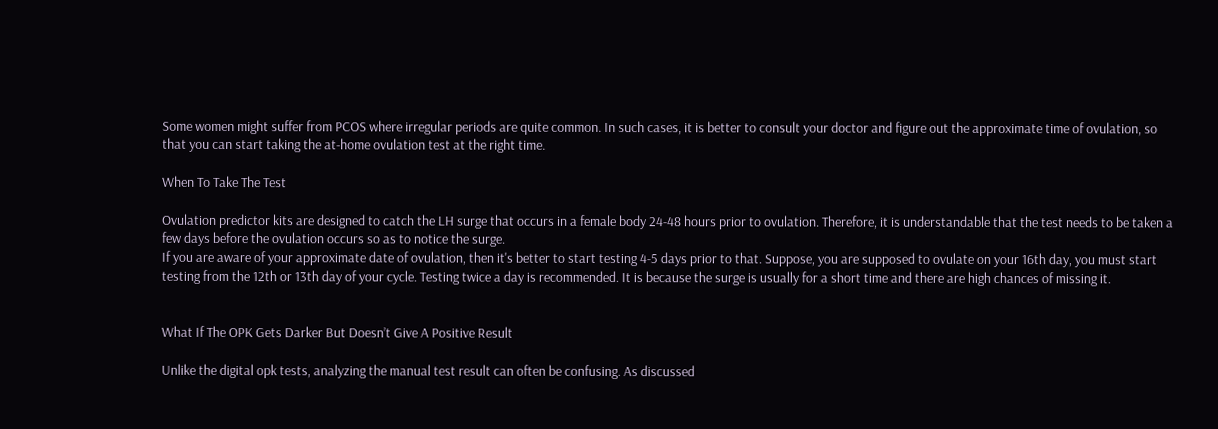Some women might suffer from PCOS where irregular periods are quite common. In such cases, it is better to consult your doctor and figure out the approximate time of ovulation, so that you can start taking the at-home ovulation test at the right time.

When To Take The Test

Ovulation predictor kits are designed to catch the LH surge that occurs in a female body 24-48 hours prior to ovulation. Therefore, it is understandable that the test needs to be taken a few days before the ovulation occurs so as to notice the surge.
If you are aware of your approximate date of ovulation, then it's better to start testing 4-5 days prior to that. Suppose, you are supposed to ovulate on your 16th day, you must start testing from the 12th or 13th day of your cycle. Testing twice a day is recommended. It is because the surge is usually for a short time and there are high chances of missing it.


What If The OPK Gets Darker But Doesn’t Give A Positive Result

Unlike the digital opk tests, analyzing the manual test result can often be confusing. As discussed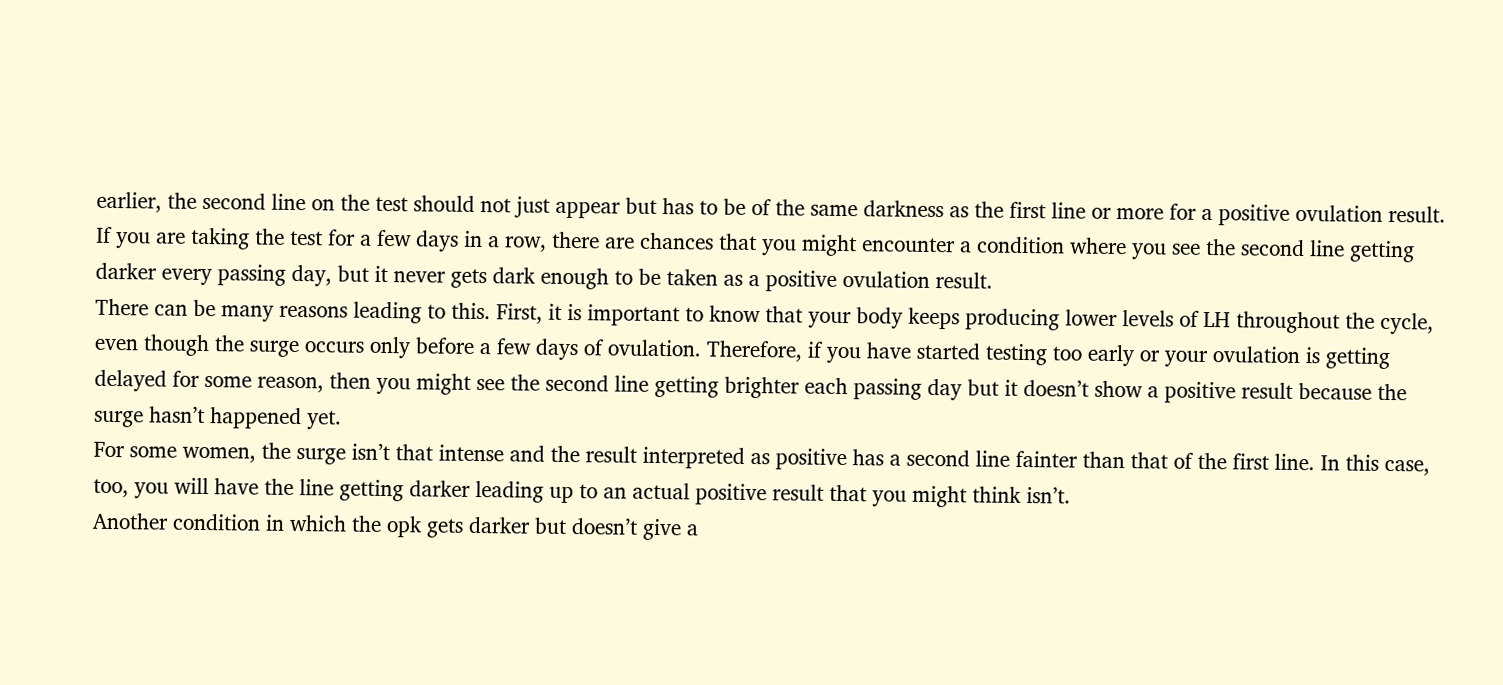earlier, the second line on the test should not just appear but has to be of the same darkness as the first line or more for a positive ovulation result.
If you are taking the test for a few days in a row, there are chances that you might encounter a condition where you see the second line getting darker every passing day, but it never gets dark enough to be taken as a positive ovulation result.
There can be many reasons leading to this. First, it is important to know that your body keeps producing lower levels of LH throughout the cycle, even though the surge occurs only before a few days of ovulation. Therefore, if you have started testing too early or your ovulation is getting delayed for some reason, then you might see the second line getting brighter each passing day but it doesn’t show a positive result because the surge hasn’t happened yet.
For some women, the surge isn’t that intense and the result interpreted as positive has a second line fainter than that of the first line. In this case, too, you will have the line getting darker leading up to an actual positive result that you might think isn’t.
Another condition in which the opk gets darker but doesn’t give a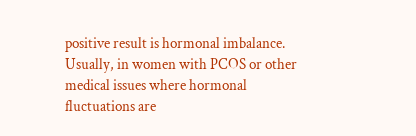positive result is hormonal imbalance. Usually, in women with PCOS or other medical issues where hormonal fluctuations are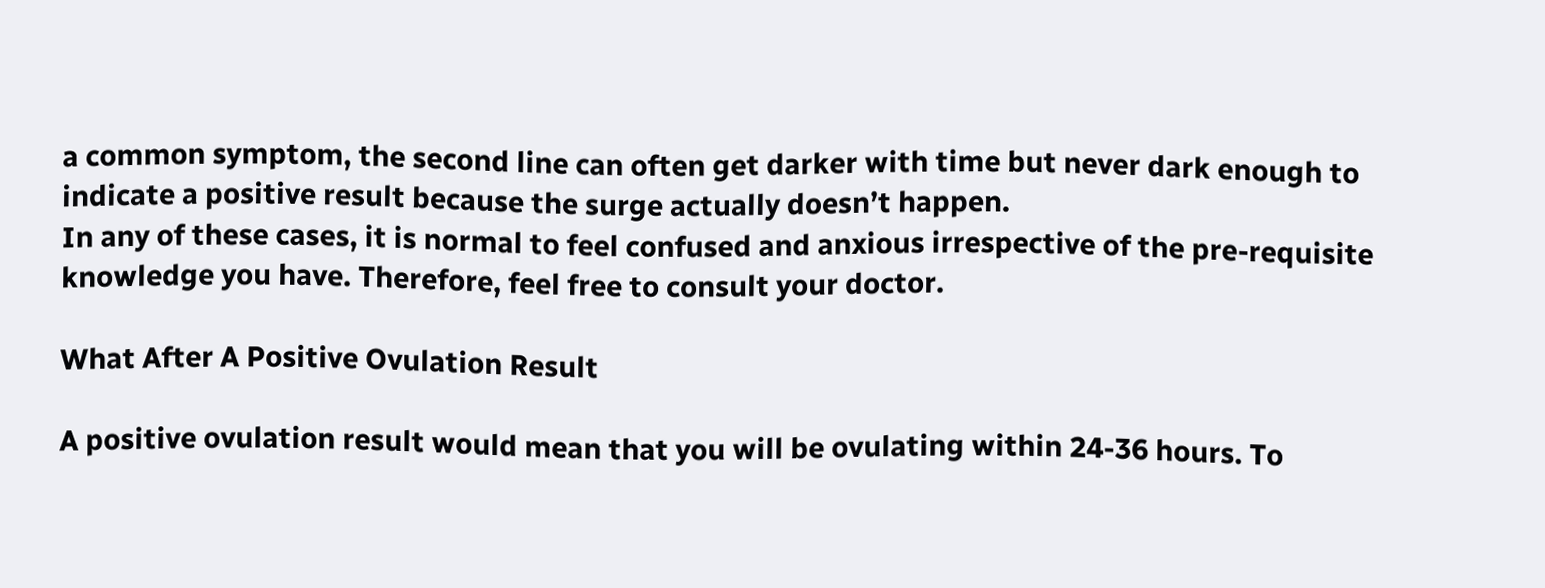a common symptom, the second line can often get darker with time but never dark enough to indicate a positive result because the surge actually doesn’t happen.
In any of these cases, it is normal to feel confused and anxious irrespective of the pre-requisite knowledge you have. Therefore, feel free to consult your doctor.

What After A Positive Ovulation Result

A positive ovulation result would mean that you will be ovulating within 24-36 hours. To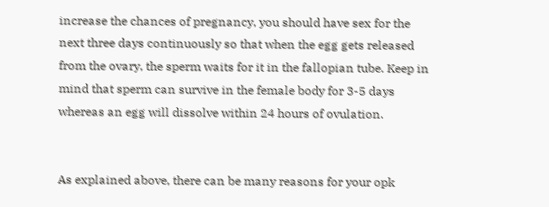increase the chances of pregnancy, you should have sex for the next three days continuously so that when the egg gets released from the ovary, the sperm waits for it in the fallopian tube. Keep in mind that sperm can survive in the female body for 3-5 days whereas an egg will dissolve within 24 hours of ovulation.


As explained above, there can be many reasons for your opk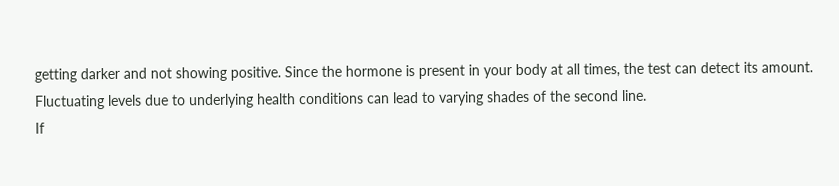getting darker and not showing positive. Since the hormone is present in your body at all times, the test can detect its amount. Fluctuating levels due to underlying health conditions can lead to varying shades of the second line.
If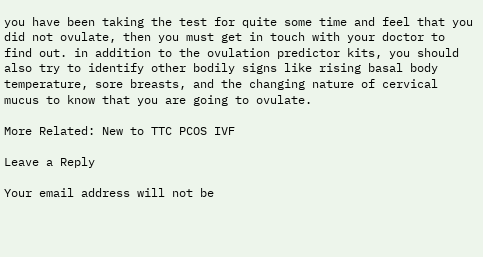you have been taking the test for quite some time and feel that you did not ovulate, then you must get in touch with your doctor to find out. in addition to the ovulation predictor kits, you should also try to identify other bodily signs like rising basal body temperature, sore breasts, and the changing nature of cervical mucus to know that you are going to ovulate.

More Related: New to TTC PCOS IVF

Leave a Reply

Your email address will not be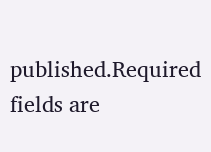published.Required fields are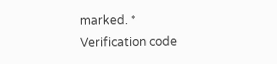marked. *
Verification code